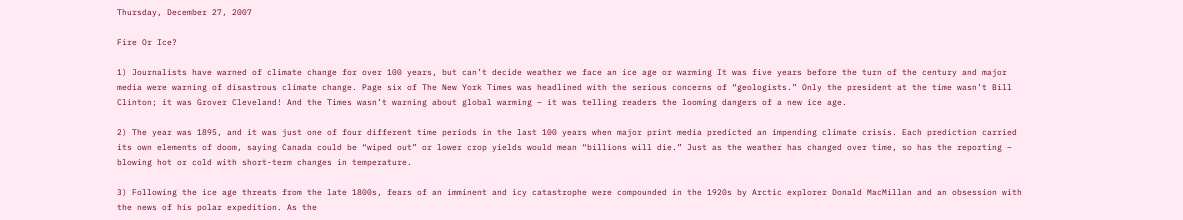Thursday, December 27, 2007

Fire Or Ice?

1) Journalists have warned of climate change for over 100 years, but can’t decide weather we face an ice age or warming It was five years before the turn of the century and major media were warning of disastrous climate change. Page six of The New York Times was headlined with the serious concerns of “geologists.” Only the president at the time wasn’t Bill Clinton; it was Grover Cleveland! And the Times wasn’t warning about global warming – it was telling readers the looming dangers of a new ice age.

2) The year was 1895, and it was just one of four different time periods in the last 100 years when major print media predicted an impending climate crisis. Each prediction carried its own elements of doom, saying Canada could be “wiped out” or lower crop yields would mean “billions will die.” Just as the weather has changed over time, so has the reporting – blowing hot or cold with short-term changes in temperature.

3) Following the ice age threats from the late 1800s, fears of an imminent and icy catastrophe were compounded in the 1920s by Arctic explorer Donald MacMillan and an obsession with the news of his polar expedition. As the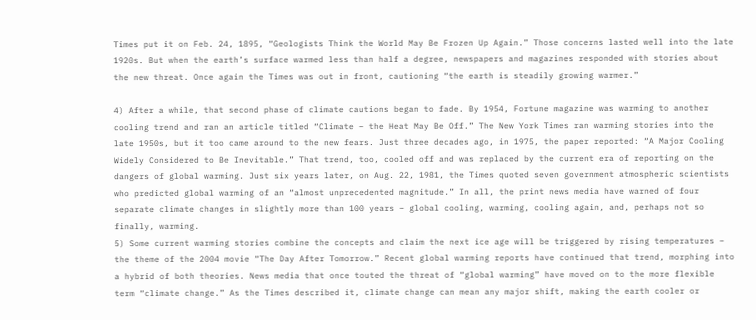Times put it on Feb. 24, 1895, “Geologists Think the World May Be Frozen Up Again.” Those concerns lasted well into the late 1920s. But when the earth’s surface warmed less than half a degree, newspapers and magazines responded with stories about the new threat. Once again the Times was out in front, cautioning “the earth is steadily growing warmer.”

4) After a while, that second phase of climate cautions began to fade. By 1954, Fortune magazine was warming to another cooling trend and ran an article titled “Climate – the Heat May Be Off.” The New York Times ran warming stories into the late 1950s, but it too came around to the new fears. Just three decades ago, in 1975, the paper reported: “A Major Cooling Widely Considered to Be Inevitable.” That trend, too, cooled off and was replaced by the current era of reporting on the dangers of global warming. Just six years later, on Aug. 22, 1981, the Times quoted seven government atmospheric scientists who predicted global warming of an “almost unprecedented magnitude.” In all, the print news media have warned of four separate climate changes in slightly more than 100 years – global cooling, warming, cooling again, and, perhaps not so finally, warming.
5) Some current warming stories combine the concepts and claim the next ice age will be triggered by rising temperatures – the theme of the 2004 movie “The Day After Tomorrow.” Recent global warming reports have continued that trend, morphing into a hybrid of both theories. News media that once touted the threat of “global warming” have moved on to the more flexible term “climate change.” As the Times described it, climate change can mean any major shift, making the earth cooler or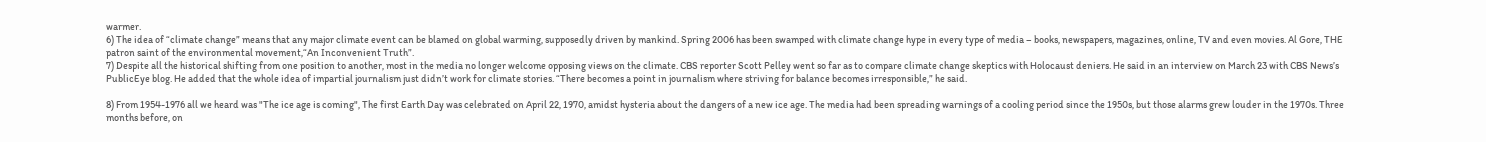warmer.
6) The idea of “climate change” means that any major climate event can be blamed on global warming, supposedly driven by mankind. Spring 2006 has been swamped with climate change hype in every type of media – books, newspapers, magazines, online, TV and even movies. Al Gore, THE patron saint of the environmental movement,“An Inconvenient Truth”.
7) Despite all the historical shifting from one position to another, most in the media no longer welcome opposing views on the climate. CBS reporter Scott Pelley went so far as to compare climate change skeptics with Holocaust deniers. He said in an interview on March 23 with CBS News’s PublicEye blog. He added that the whole idea of impartial journalism just didn’t work for climate stories. “There becomes a point in journalism where striving for balance becomes irresponsible,” he said.

8) From 1954-1976 all we heard was "The ice age is coming", The first Earth Day was celebrated on April 22, 1970, amidst hysteria about the dangers of a new ice age. The media had been spreading warnings of a cooling period since the 1950s, but those alarms grew louder in the 1970s. Three months before, on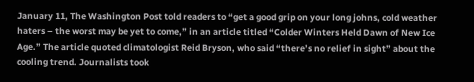January 11, The Washington Post told readers to “get a good grip on your long johns, cold weather haters – the worst may be yet to come,” in an article titled “Colder Winters Held Dawn of New Ice Age.” The article quoted climatologist Reid Bryson, who said “there’s no relief in sight” about the cooling trend. Journalists took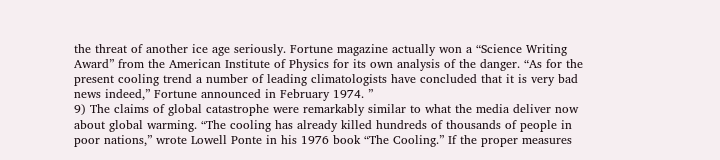the threat of another ice age seriously. Fortune magazine actually won a “Science Writing Award” from the American Institute of Physics for its own analysis of the danger. “As for the present cooling trend a number of leading climatologists have concluded that it is very bad news indeed,” Fortune announced in February 1974. ”
9) The claims of global catastrophe were remarkably similar to what the media deliver now about global warming. “The cooling has already killed hundreds of thousands of people in poor nations,” wrote Lowell Ponte in his 1976 book “The Cooling.” If the proper measures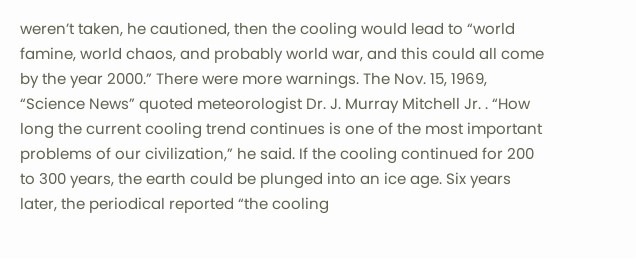weren’t taken, he cautioned, then the cooling would lead to “world famine, world chaos, and probably world war, and this could all come by the year 2000.” There were more warnings. The Nov. 15, 1969, “Science News” quoted meteorologist Dr. J. Murray Mitchell Jr. . “How long the current cooling trend continues is one of the most important problems of our civilization,” he said. If the cooling continued for 200 to 300 years, the earth could be plunged into an ice age. Six years later, the periodical reported “the cooling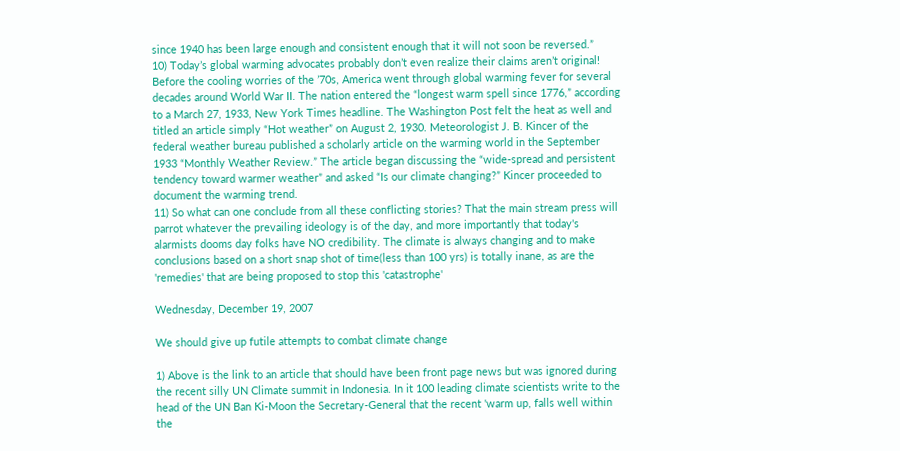since 1940 has been large enough and consistent enough that it will not soon be reversed.”
10) Today’s global warming advocates probably don’t even realize their claims aren’t original! Before the cooling worries of the ’70s, America went through global warming fever for several decades around World War II. The nation entered the “longest warm spell since 1776,” according to a March 27, 1933, New York Times headline. The Washington Post felt the heat as well and titled an article simply “Hot weather” on August 2, 1930. Meteorologist J. B. Kincer of the federal weather bureau published a scholarly article on the warming world in the September 1933 “Monthly Weather Review.” The article began discussing the “wide-spread and persistent tendency toward warmer weather” and asked “Is our climate changing?” Kincer proceeded to document the warming trend.
11) So what can one conclude from all these conflicting stories? That the main stream press will parrot whatever the prevailing ideology is of the day, and more importantly that today's alarmists dooms day folks have NO credibility. The climate is always changing and to make conclusions based on a short snap shot of time(less than 100 yrs) is totally inane, as are the 'remedies' that are being proposed to stop this 'catastrophe'

Wednesday, December 19, 2007

We should give up futile attempts to combat climate change

1) Above is the link to an article that should have been front page news but was ignored during the recent silly UN Climate summit in Indonesia. In it 100 leading climate scientists write to the head of the UN Ban Ki-Moon the Secretary-General that the recent 'warm up, falls well within the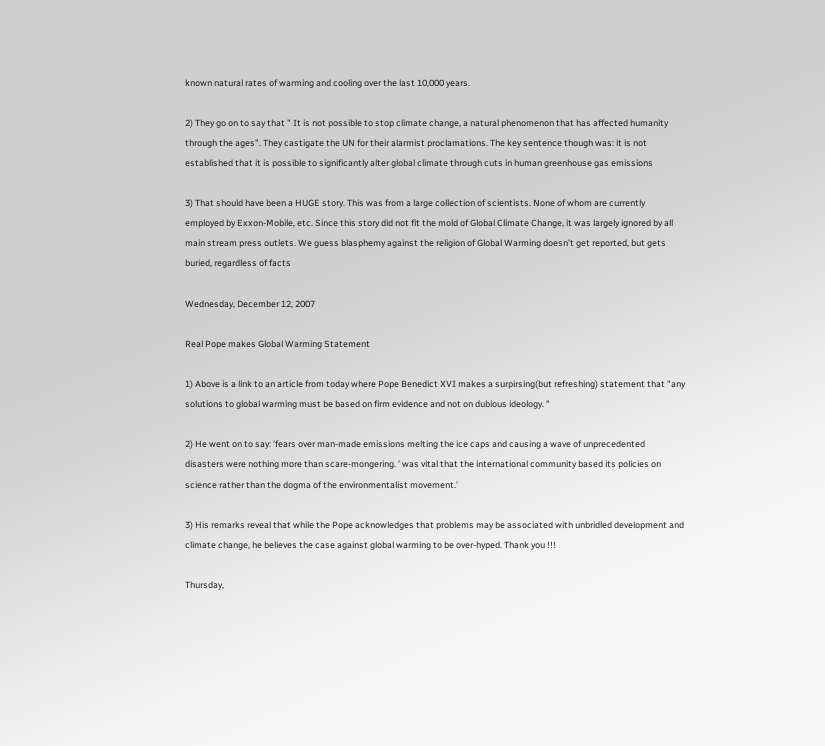known natural rates of warming and cooling over the last 10,000 years.

2) They go on to say that " It is not possible to stop climate change, a natural phenomenon that has affected humanity through the ages". They castigate the UN for their alarmist proclamations. The key sentence though was: it is not established that it is possible to significantly alter global climate through cuts in human greenhouse gas emissions

3) That should have been a HUGE story. This was from a large collection of scientists. None of whom are currently employed by Exxon-Mobile, etc. Since this story did not fit the mold of Global Climate Change, it was largely ignored by all main stream press outlets. We guess blasphemy against the religion of Global Warming doesn't get reported, but gets buried, regardless of facts

Wednesday, December 12, 2007

Real Pope makes Global Warming Statement

1) Above is a link to an article from today where Pope Benedict XVI makes a surpirsing(but refreshing) statement that "any solutions to global warming must be based on firm evidence and not on dubious ideology. "

2) He went on to say: 'fears over man-made emissions melting the ice caps and causing a wave of unprecedented disasters were nothing more than scare-mongering. ' was vital that the international community based its policies on science rather than the dogma of the environmentalist movement.'

3) His remarks reveal that while the Pope acknowledges that problems may be associated with unbridled development and climate change, he believes the case against global warming to be over-hyped. Thank you !!!

Thursday,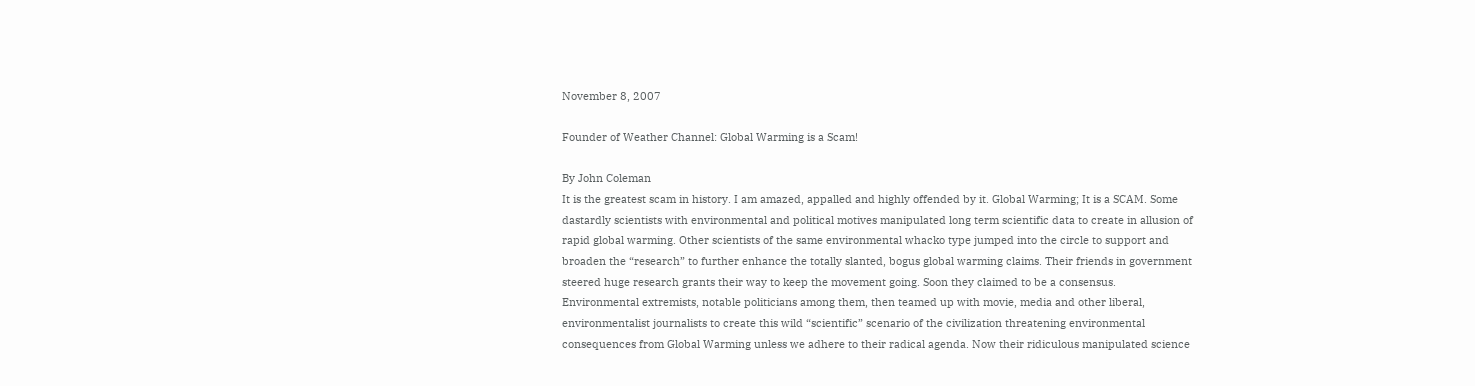November 8, 2007

Founder of Weather Channel: Global Warming is a Scam!

By John Coleman
It is the greatest scam in history. I am amazed, appalled and highly offended by it. Global Warming; It is a SCAM. Some dastardly scientists with environmental and political motives manipulated long term scientific data to create in allusion of rapid global warming. Other scientists of the same environmental whacko type jumped into the circle to support and broaden the “research” to further enhance the totally slanted, bogus global warming claims. Their friends in government steered huge research grants their way to keep the movement going. Soon they claimed to be a consensus.
Environmental extremists, notable politicians among them, then teamed up with movie, media and other liberal, environmentalist journalists to create this wild “scientific” scenario of the civilization threatening environmental consequences from Global Warming unless we adhere to their radical agenda. Now their ridiculous manipulated science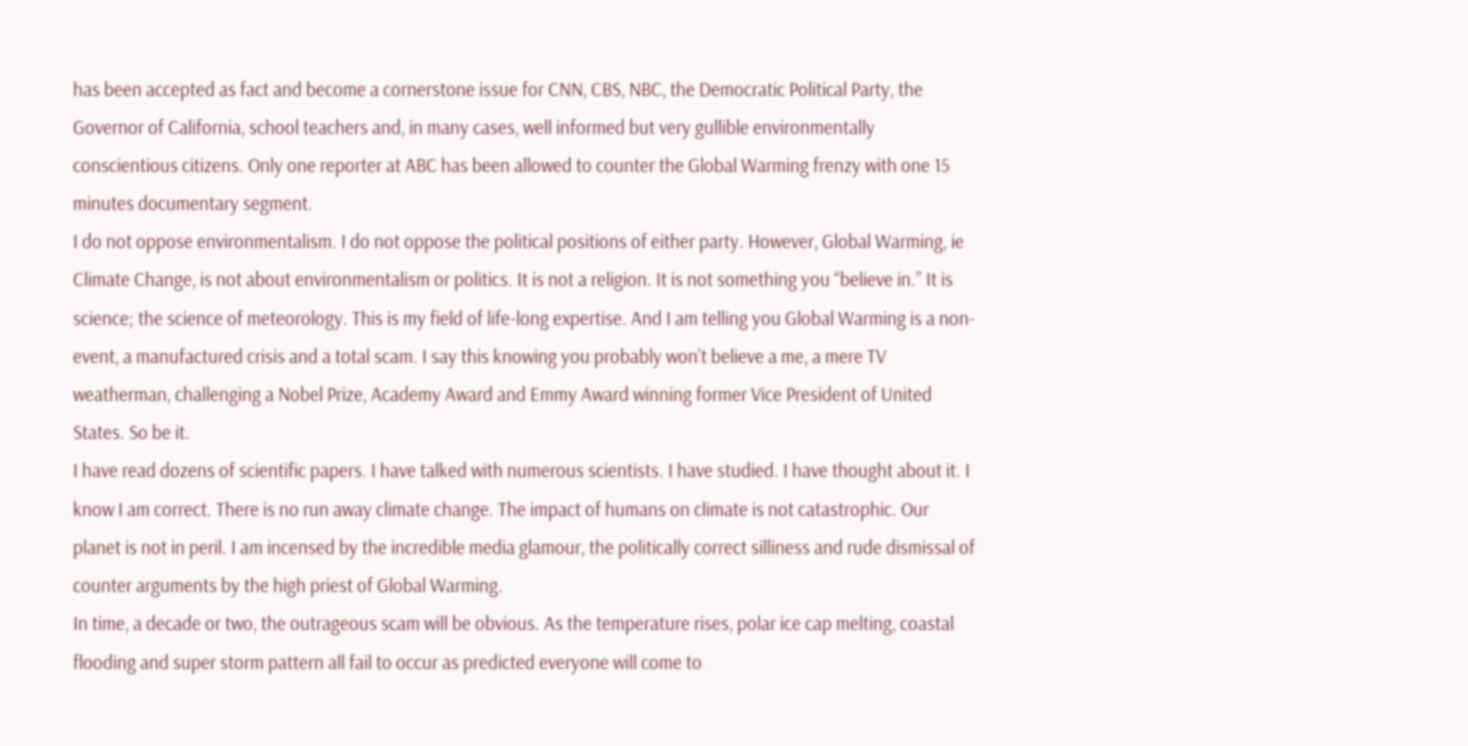has been accepted as fact and become a cornerstone issue for CNN, CBS, NBC, the Democratic Political Party, the Governor of California, school teachers and, in many cases, well informed but very gullible environmentally conscientious citizens. Only one reporter at ABC has been allowed to counter the Global Warming frenzy with one 15 minutes documentary segment.
I do not oppose environmentalism. I do not oppose the political positions of either party. However, Global Warming, ie Climate Change, is not about environmentalism or politics. It is not a religion. It is not something you “believe in.” It is science; the science of meteorology. This is my field of life-long expertise. And I am telling you Global Warming is a non-event, a manufactured crisis and a total scam. I say this knowing you probably won’t believe a me, a mere TV weatherman, challenging a Nobel Prize, Academy Award and Emmy Award winning former Vice President of United States. So be it.
I have read dozens of scientific papers. I have talked with numerous scientists. I have studied. I have thought about it. I know I am correct. There is no run away climate change. The impact of humans on climate is not catastrophic. Our planet is not in peril. I am incensed by the incredible media glamour, the politically correct silliness and rude dismissal of counter arguments by the high priest of Global Warming.
In time, a decade or two, the outrageous scam will be obvious. As the temperature rises, polar ice cap melting, coastal flooding and super storm pattern all fail to occur as predicted everyone will come to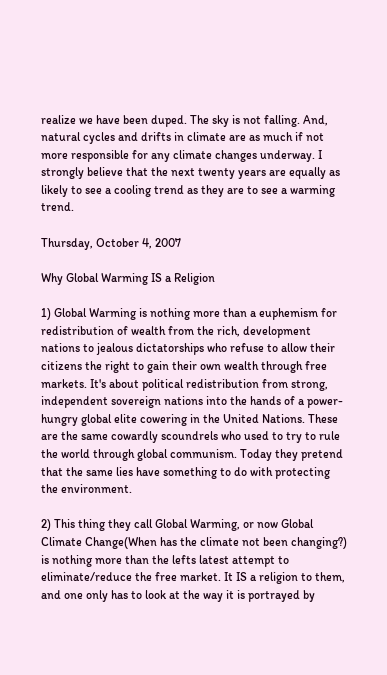realize we have been duped. The sky is not falling. And, natural cycles and drifts in climate are as much if not more responsible for any climate changes underway. I strongly believe that the next twenty years are equally as likely to see a cooling trend as they are to see a warming trend.

Thursday, October 4, 2007

Why Global Warming IS a Religion

1) Global Warming is nothing more than a euphemism for redistribution of wealth from the rich, development nations to jealous dictatorships who refuse to allow their citizens the right to gain their own wealth through free markets. It's about political redistribution from strong, independent sovereign nations into the hands of a power-hungry global elite cowering in the United Nations. These are the same cowardly scoundrels who used to try to rule the world through global communism. Today they pretend that the same lies have something to do with protecting the environment.

2) This thing they call Global Warming, or now Global Climate Change(When has the climate not been changing?) is nothing more than the lefts latest attempt to eliminate/reduce the free market. It IS a religion to them, and one only has to look at the way it is portrayed by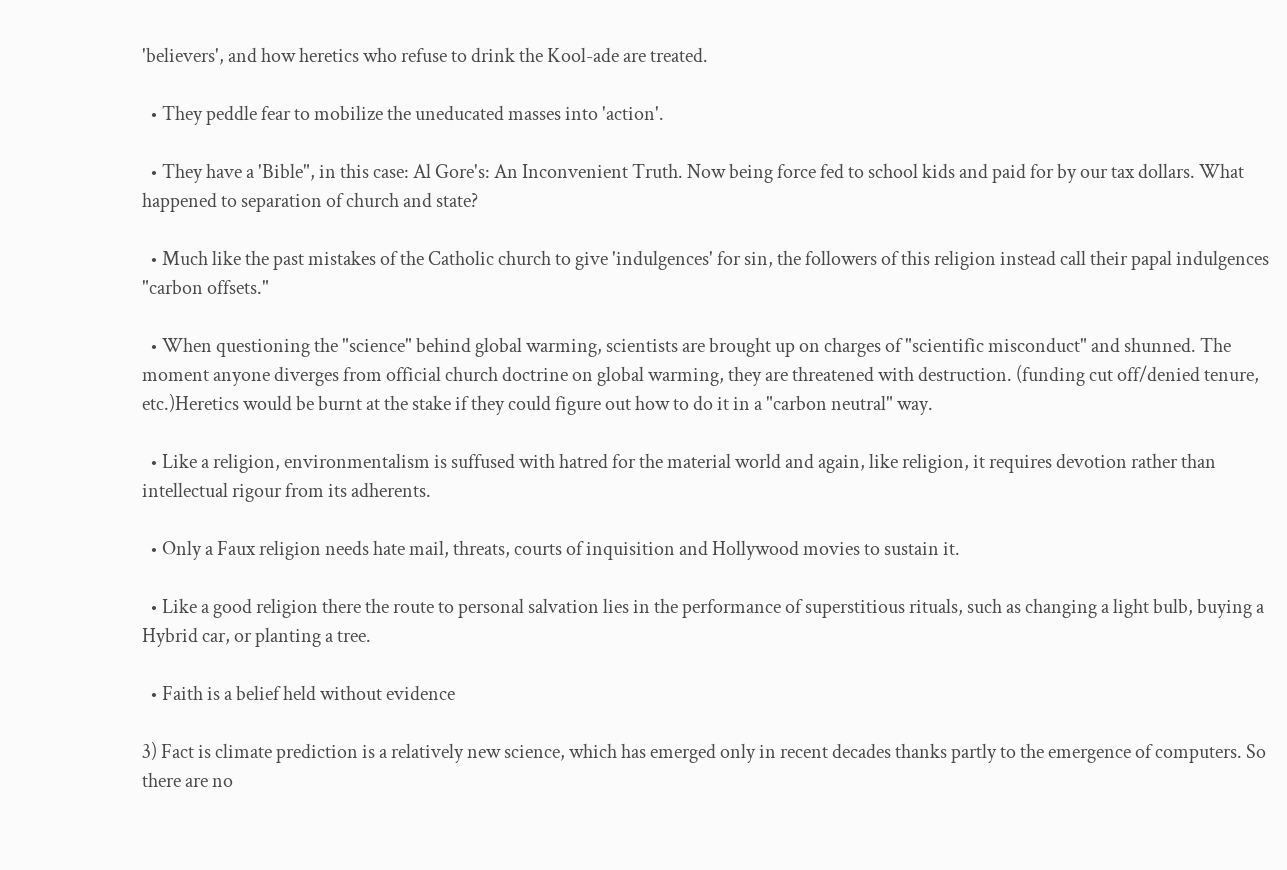'believers', and how heretics who refuse to drink the Kool-ade are treated.

  • They peddle fear to mobilize the uneducated masses into 'action'.

  • They have a 'Bible", in this case: Al Gore's: An Inconvenient Truth. Now being force fed to school kids and paid for by our tax dollars. What happened to separation of church and state?

  • Much like the past mistakes of the Catholic church to give 'indulgences' for sin, the followers of this religion instead call their papal indulgences "carbon offsets."

  • When questioning the "science" behind global warming, scientists are brought up on charges of "scientific misconduct" and shunned. The moment anyone diverges from official church doctrine on global warming, they are threatened with destruction. (funding cut off/denied tenure, etc.)Heretics would be burnt at the stake if they could figure out how to do it in a "carbon neutral" way.

  • Like a religion, environmentalism is suffused with hatred for the material world and again, like religion, it requires devotion rather than intellectual rigour from its adherents.

  • Only a Faux religion needs hate mail, threats, courts of inquisition and Hollywood movies to sustain it.

  • Like a good religion there the route to personal salvation lies in the performance of superstitious rituals, such as changing a light bulb, buying a Hybrid car, or planting a tree.

  • Faith is a belief held without evidence

3) Fact is climate prediction is a relatively new science, which has emerged only in recent decades thanks partly to the emergence of computers. So there are no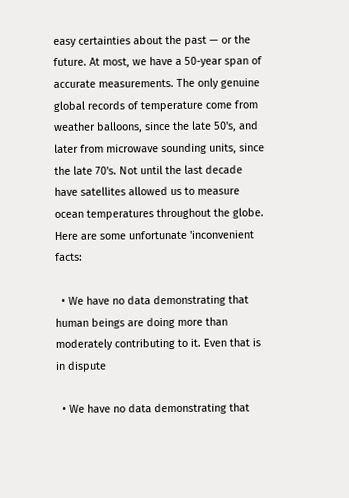easy certainties about the past — or the future. At most, we have a 50-year span of accurate measurements. The only genuine global records of temperature come from weather balloons, since the late 50's, and later from microwave sounding units, since the late 70's. Not until the last decade have satellites allowed us to measure ocean temperatures throughout the globe. Here are some unfortunate 'inconvenient facts:

  • We have no data demonstrating that human beings are doing more than moderately contributing to it. Even that is in dispute

  • We have no data demonstrating that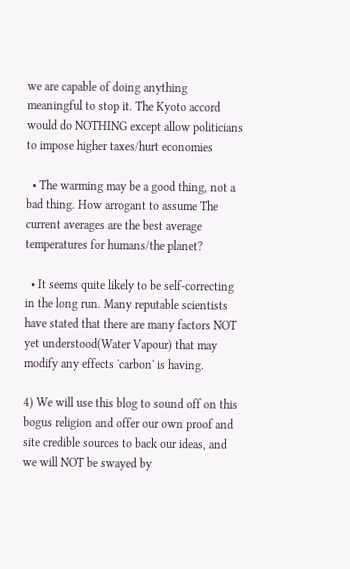we are capable of doing anything meaningful to stop it. The Kyoto accord would do NOTHING except allow politicians to impose higher taxes/hurt economies

  • The warming may be a good thing, not a bad thing. How arrogant to assume The current averages are the best average temperatures for humans/the planet?

  • It seems quite likely to be self-correcting in the long run. Many reputable scientists have stated that there are many factors NOT yet understood(Water Vapour) that may modify any effects 'carbon' is having.

4) We will use this blog to sound off on this bogus religion and offer our own proof and site credible sources to back our ideas, and we will NOT be swayed by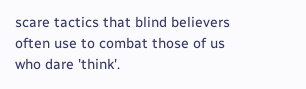scare tactics that blind believers often use to combat those of us who dare 'think'.